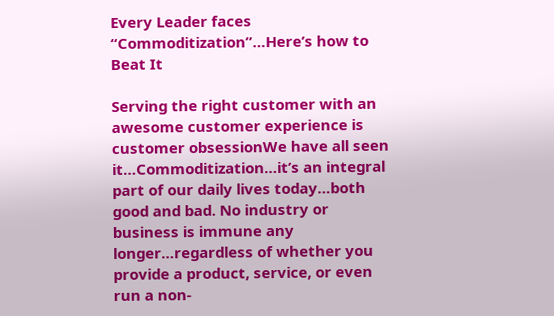Every Leader faces “Commoditization”…Here’s how to Beat It

Serving the right customer with an awesome customer experience is customer obsessionWe have all seen it…Commoditization…it’s an integral part of our daily lives today…both good and bad. No industry or business is immune any longer…regardless of whether you provide a product, service, or even run a non-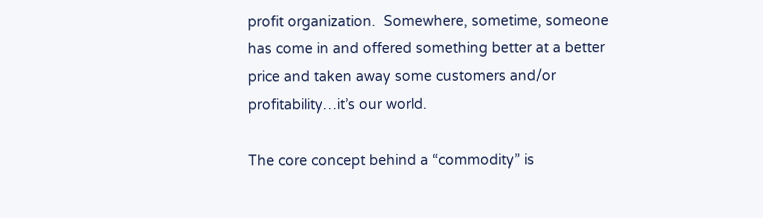profit organization.  Somewhere, sometime, someone has come in and offered something better at a better price and taken away some customers and/or profitability…it’s our world.

The core concept behind a “commodity” is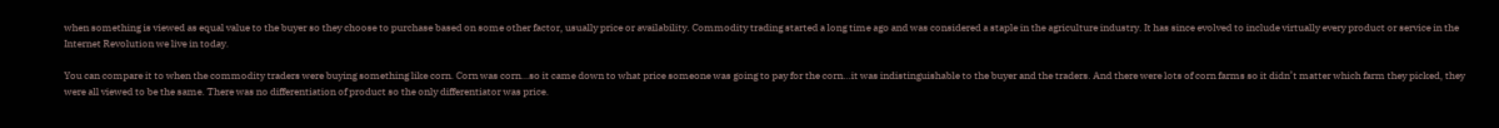when something is viewed as equal value to the buyer so they choose to purchase based on some other factor, usually price or availability. Commodity trading started a long time ago and was considered a staple in the agriculture industry. It has since evolved to include virtually every product or service in the Internet Revolution we live in today.

You can compare it to when the commodity traders were buying something like corn. Corn was corn…so it came down to what price someone was going to pay for the corn…it was indistinguishable to the buyer and the traders. And there were lots of corn farms so it didn’t matter which farm they picked, they were all viewed to be the same. There was no differentiation of product so the only differentiator was price.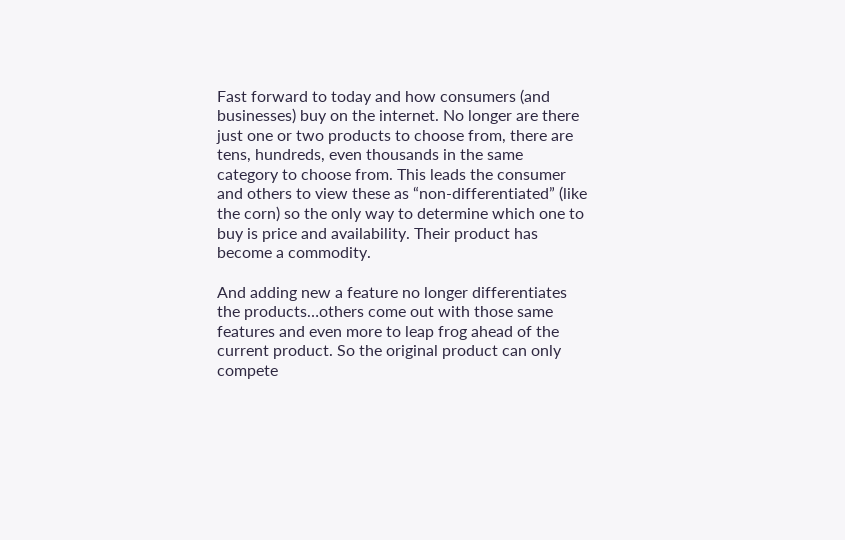Fast forward to today and how consumers (and businesses) buy on the internet. No longer are there just one or two products to choose from, there are tens, hundreds, even thousands in the same category to choose from. This leads the consumer and others to view these as “non-differentiated” (like the corn) so the only way to determine which one to buy is price and availability. Their product has become a commodity.

And adding new a feature no longer differentiates the products…others come out with those same features and even more to leap frog ahead of the current product. So the original product can only compete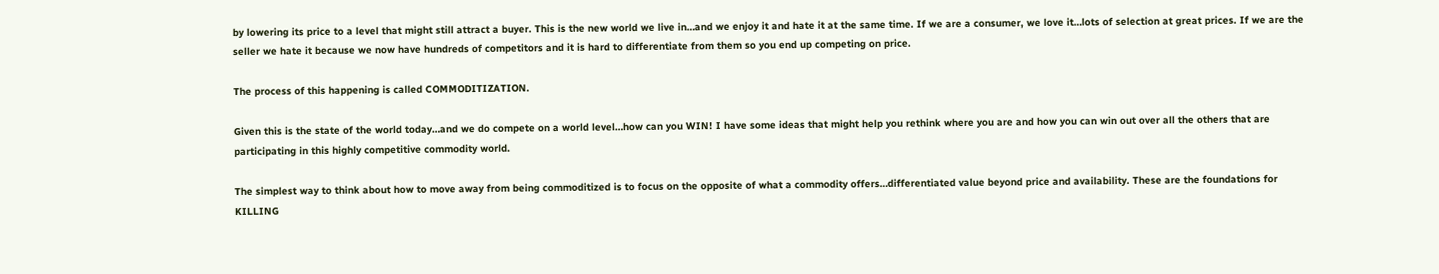by lowering its price to a level that might still attract a buyer. This is the new world we live in…and we enjoy it and hate it at the same time. If we are a consumer, we love it…lots of selection at great prices. If we are the seller we hate it because we now have hundreds of competitors and it is hard to differentiate from them so you end up competing on price.

The process of this happening is called COMMODITIZATION.

Given this is the state of the world today…and we do compete on a world level…how can you WIN! I have some ideas that might help you rethink where you are and how you can win out over all the others that are participating in this highly competitive commodity world.

The simplest way to think about how to move away from being commoditized is to focus on the opposite of what a commodity offers…differentiated value beyond price and availability. These are the foundations for KILLING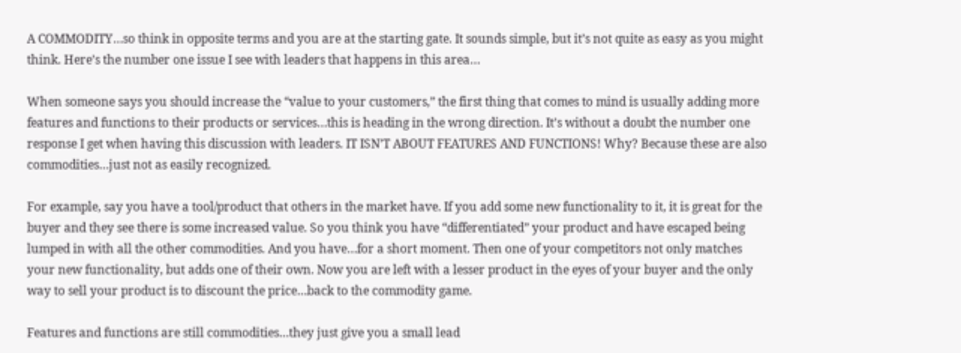A COMMODITY…so think in opposite terms and you are at the starting gate. It sounds simple, but it’s not quite as easy as you might think. Here’s the number one issue I see with leaders that happens in this area…

When someone says you should increase the “value to your customers,” the first thing that comes to mind is usually adding more features and functions to their products or services…this is heading in the wrong direction. It’s without a doubt the number one response I get when having this discussion with leaders. IT ISN’T ABOUT FEATURES AND FUNCTIONS! Why? Because these are also commodities…just not as easily recognized.

For example, say you have a tool/product that others in the market have. If you add some new functionality to it, it is great for the buyer and they see there is some increased value. So you think you have “differentiated” your product and have escaped being lumped in with all the other commodities. And you have…for a short moment. Then one of your competitors not only matches your new functionality, but adds one of their own. Now you are left with a lesser product in the eyes of your buyer and the only way to sell your product is to discount the price…back to the commodity game.

Features and functions are still commodities…they just give you a small lead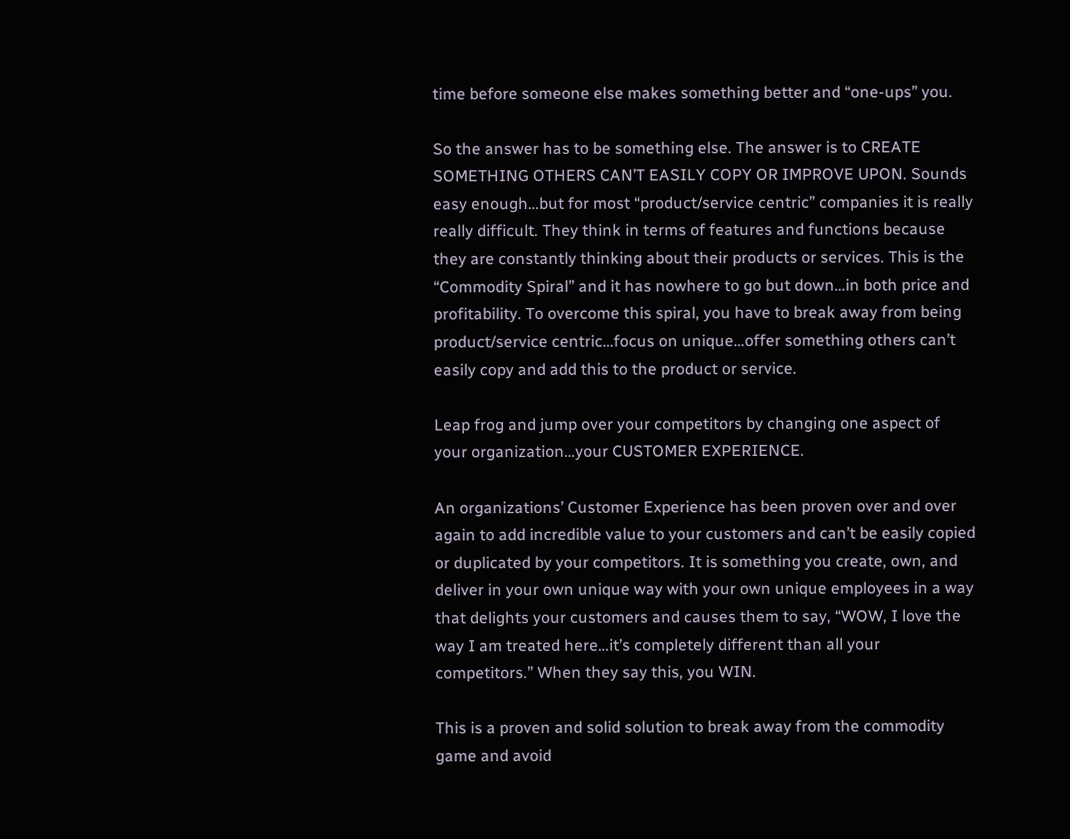time before someone else makes something better and “one-ups” you.

So the answer has to be something else. The answer is to CREATE SOMETHING OTHERS CAN’T EASILY COPY OR IMPROVE UPON. Sounds easy enough…but for most “product/service centric” companies it is really really difficult. They think in terms of features and functions because they are constantly thinking about their products or services. This is the “Commodity Spiral” and it has nowhere to go but down…in both price and profitability. To overcome this spiral, you have to break away from being product/service centric…focus on unique…offer something others can’t easily copy and add this to the product or service.

Leap frog and jump over your competitors by changing one aspect of your organization…your CUSTOMER EXPERIENCE.

An organizations’ Customer Experience has been proven over and over again to add incredible value to your customers and can’t be easily copied or duplicated by your competitors. It is something you create, own, and deliver in your own unique way with your own unique employees in a way that delights your customers and causes them to say, “WOW, I love the way I am treated here…it’s completely different than all your competitors.” When they say this, you WIN.

This is a proven and solid solution to break away from the commodity game and avoid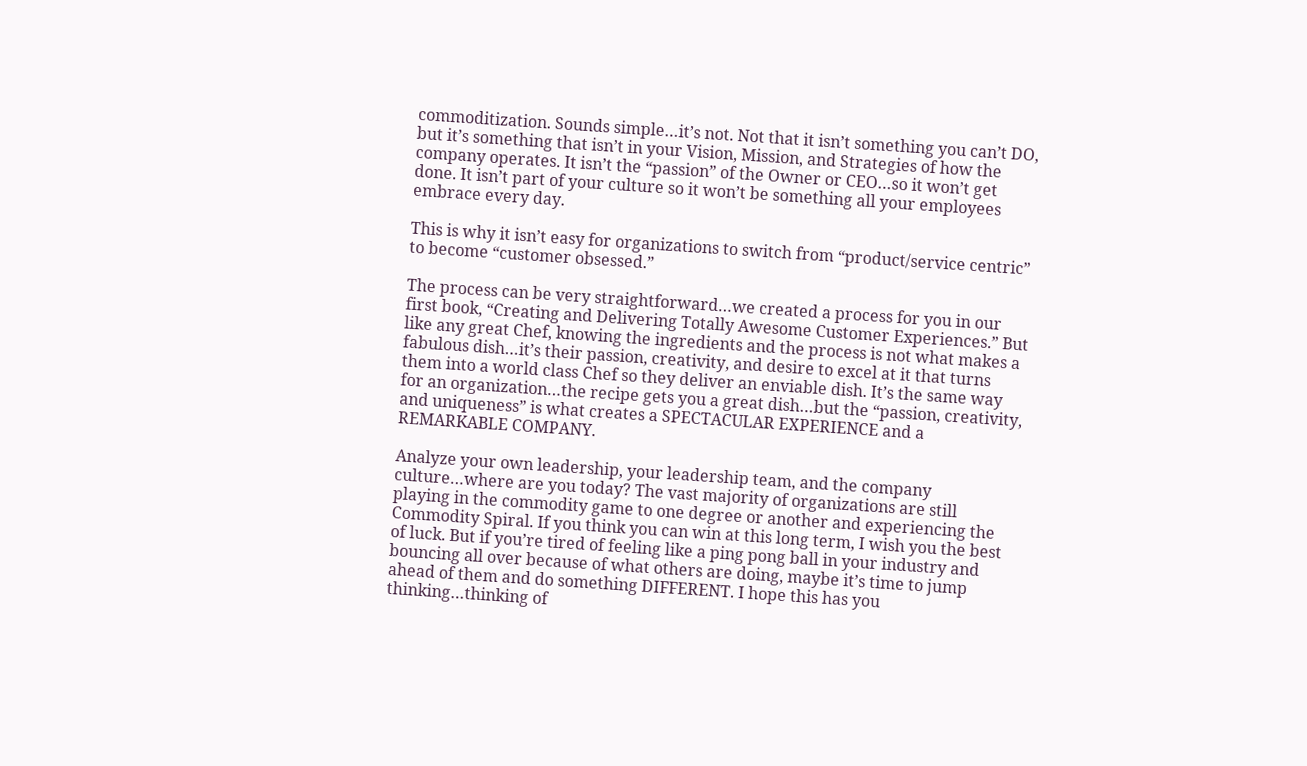commoditization. Sounds simple…it’s not. Not that it isn’t something you can’t DO, but it’s something that isn’t in your Vision, Mission, and Strategies of how the company operates. It isn’t the “passion” of the Owner or CEO…so it won’t get done. It isn’t part of your culture so it won’t be something all your employees embrace every day.

This is why it isn’t easy for organizations to switch from “product/service centric” to become “customer obsessed.”

The process can be very straightforward…we created a process for you in our first book, “Creating and Delivering Totally Awesome Customer Experiences.” But like any great Chef, knowing the ingredients and the process is not what makes a fabulous dish…it’s their passion, creativity, and desire to excel at it that turns them into a world class Chef so they deliver an enviable dish. It’s the same way for an organization…the recipe gets you a great dish…but the “passion, creativity, and uniqueness” is what creates a SPECTACULAR EXPERIENCE and a REMARKABLE COMPANY.

Analyze your own leadership, your leadership team, and the company culture…where are you today? The vast majority of organizations are still playing in the commodity game to one degree or another and experiencing the Commodity Spiral. If you think you can win at this long term, I wish you the best of luck. But if you’re tired of feeling like a ping pong ball in your industry and bouncing all over because of what others are doing, maybe it’s time to jump ahead of them and do something DIFFERENT. I hope this has you thinking…thinking of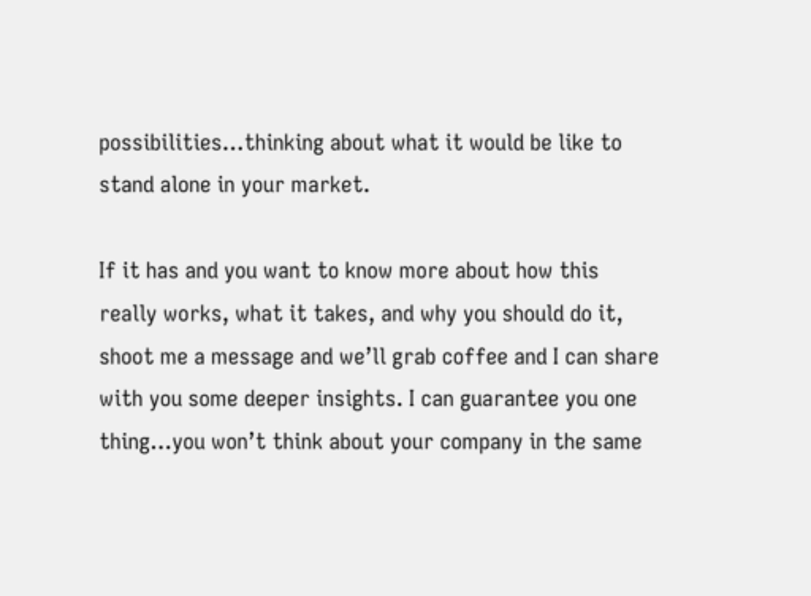possibilities…thinking about what it would be like to stand alone in your market.

If it has and you want to know more about how this really works, what it takes, and why you should do it, shoot me a message and we’ll grab coffee and I can share with you some deeper insights. I can guarantee you one thing…you won’t think about your company in the same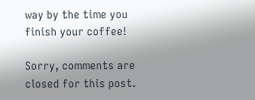way by the time you finish your coffee!

Sorry, comments are closed for this post.